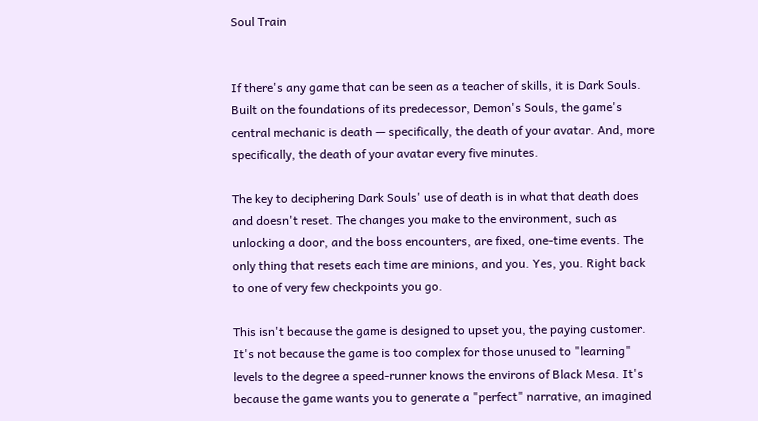Soul Train


If there's any game that can be seen as a teacher of skills, it is Dark Souls. Built on the foundations of its predecessor, Demon's Souls, the game's central mechanic is death — specifically, the death of your avatar. And, more specifically, the death of your avatar every five minutes.

The key to deciphering Dark Souls' use of death is in what that death does and doesn't reset. The changes you make to the environment, such as unlocking a door, and the boss encounters, are fixed, one-time events. The only thing that resets each time are minions, and you. Yes, you. Right back to one of very few checkpoints you go.

This isn't because the game is designed to upset you, the paying customer. It's not because the game is too complex for those unused to "learning" levels to the degree a speed-runner knows the environs of Black Mesa. It's because the game wants you to generate a "perfect" narrative, an imagined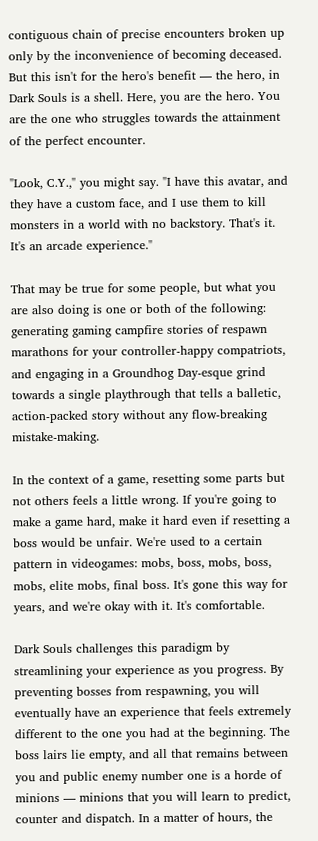contiguous chain of precise encounters broken up only by the inconvenience of becoming deceased. But this isn't for the hero's benefit — the hero, in Dark Souls is a shell. Here, you are the hero. You are the one who struggles towards the attainment of the perfect encounter.

"Look, C.Y.," you might say. "I have this avatar, and they have a custom face, and I use them to kill monsters in a world with no backstory. That's it. It's an arcade experience."

That may be true for some people, but what you are also doing is one or both of the following: generating gaming campfire stories of respawn marathons for your controller-happy compatriots, and engaging in a Groundhog Day-esque grind towards a single playthrough that tells a balletic, action-packed story without any flow-breaking mistake-making.

In the context of a game, resetting some parts but not others feels a little wrong. If you're going to make a game hard, make it hard even if resetting a boss would be unfair. We're used to a certain pattern in videogames: mobs, boss, mobs, boss, mobs, elite mobs, final boss. It's gone this way for years, and we're okay with it. It's comfortable.

Dark Souls challenges this paradigm by streamlining your experience as you progress. By preventing bosses from respawning, you will eventually have an experience that feels extremely different to the one you had at the beginning. The boss lairs lie empty, and all that remains between you and public enemy number one is a horde of minions — minions that you will learn to predict, counter and dispatch. In a matter of hours, the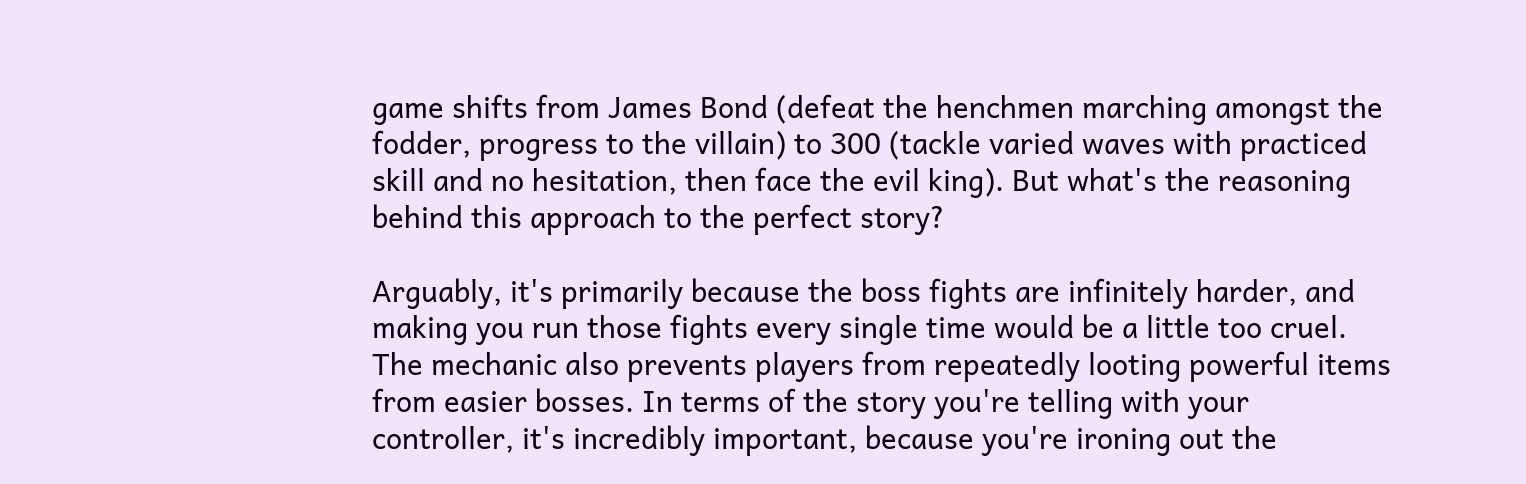game shifts from James Bond (defeat the henchmen marching amongst the fodder, progress to the villain) to 300 (tackle varied waves with practiced skill and no hesitation, then face the evil king). But what's the reasoning behind this approach to the perfect story?

Arguably, it's primarily because the boss fights are infinitely harder, and making you run those fights every single time would be a little too cruel. The mechanic also prevents players from repeatedly looting powerful items from easier bosses. In terms of the story you're telling with your controller, it's incredibly important, because you're ironing out the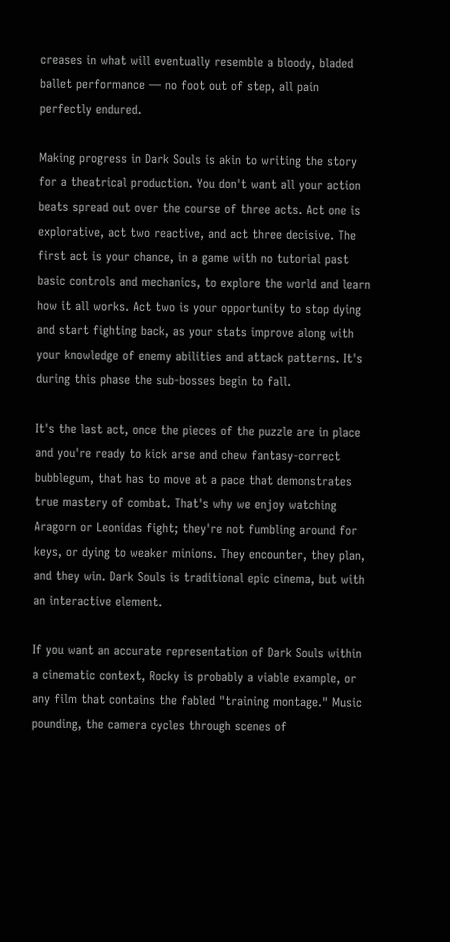creases in what will eventually resemble a bloody, bladed ballet performance — no foot out of step, all pain perfectly endured.

Making progress in Dark Souls is akin to writing the story for a theatrical production. You don't want all your action beats spread out over the course of three acts. Act one is explorative, act two reactive, and act three decisive. The first act is your chance, in a game with no tutorial past basic controls and mechanics, to explore the world and learn how it all works. Act two is your opportunity to stop dying and start fighting back, as your stats improve along with your knowledge of enemy abilities and attack patterns. It's during this phase the sub-bosses begin to fall.

It's the last act, once the pieces of the puzzle are in place and you're ready to kick arse and chew fantasy-correct bubblegum, that has to move at a pace that demonstrates true mastery of combat. That's why we enjoy watching Aragorn or Leonidas fight; they're not fumbling around for keys, or dying to weaker minions. They encounter, they plan, and they win. Dark Souls is traditional epic cinema, but with an interactive element.

If you want an accurate representation of Dark Souls within a cinematic context, Rocky is probably a viable example, or any film that contains the fabled "training montage." Music pounding, the camera cycles through scenes of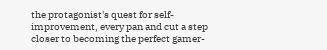the protagonist's quest for self-improvement, every pan and cut a step closer to becoming the perfect gamer-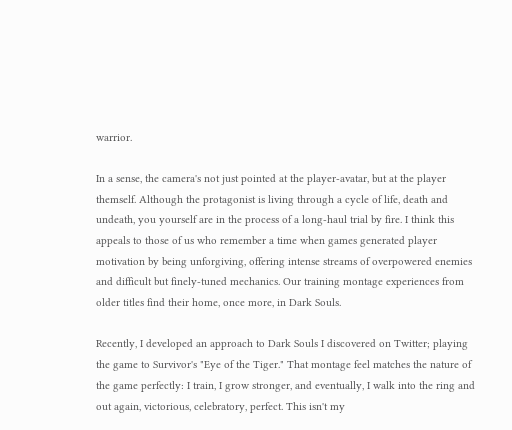warrior.

In a sense, the camera's not just pointed at the player-avatar, but at the player themself. Although the protagonist is living through a cycle of life, death and undeath, you yourself are in the process of a long-haul trial by fire. I think this appeals to those of us who remember a time when games generated player motivation by being unforgiving, offering intense streams of overpowered enemies and difficult but finely-tuned mechanics. Our training montage experiences from older titles find their home, once more, in Dark Souls.

Recently, I developed an approach to Dark Souls I discovered on Twitter; playing the game to Survivor's "Eye of the Tiger." That montage feel matches the nature of the game perfectly: I train, I grow stronger, and eventually, I walk into the ring and out again, victorious, celebratory, perfect. This isn't my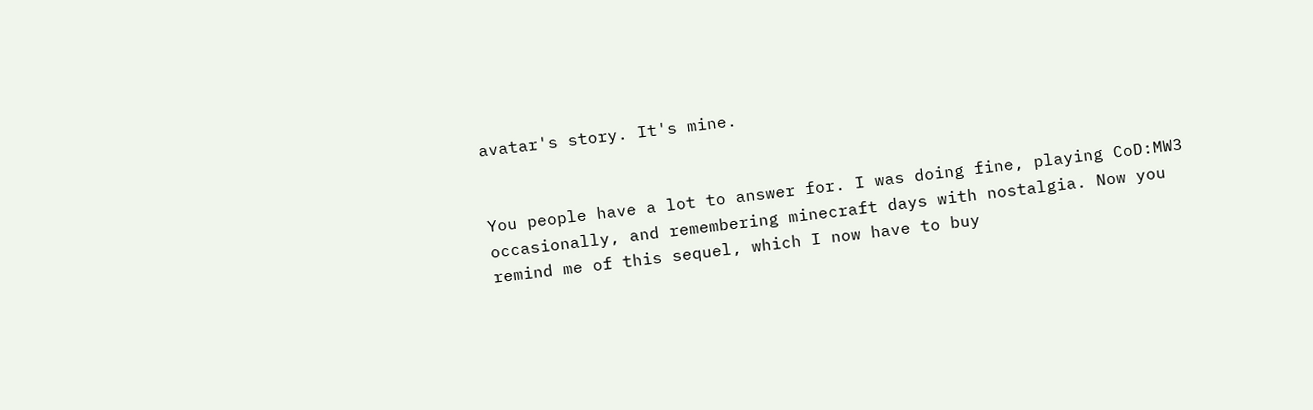avatar's story. It's mine.


You people have a lot to answer for. I was doing fine, playing CoD:MW3 occasionally, and remembering minecraft days with nostalgia. Now you remind me of this sequel, which I now have to buy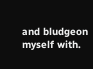and bludgeon myself with.